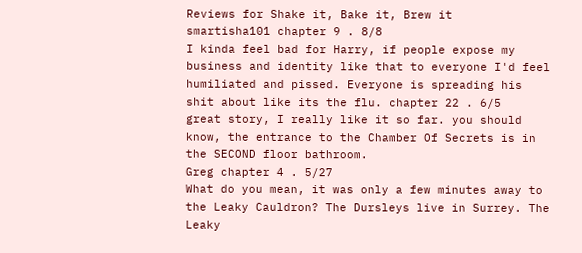Reviews for Shake it, Bake it, Brew it
smartisha101 chapter 9 . 8/8
I kinda feel bad for Harry, if people expose my business and identity like that to everyone I'd feel humiliated and pissed. Everyone is spreading his shit about like its the flu. chapter 22 . 6/5
great story, I really like it so far. you should know, the entrance to the Chamber Of Secrets is in the SECOND floor bathroom.
Greg chapter 4 . 5/27
What do you mean, it was only a few minutes away to the Leaky Cauldron? The Dursleys live in Surrey. The Leaky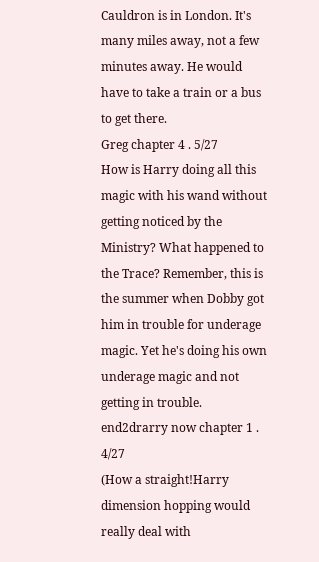Cauldron is in London. It's many miles away, not a few minutes away. He would have to take a train or a bus to get there.
Greg chapter 4 . 5/27
How is Harry doing all this magic with his wand without getting noticed by the Ministry? What happened to the Trace? Remember, this is the summer when Dobby got him in trouble for underage magic. Yet he's doing his own underage magic and not getting in trouble.
end2drarry now chapter 1 . 4/27
(How a straight!Harry dimension hopping would really deal with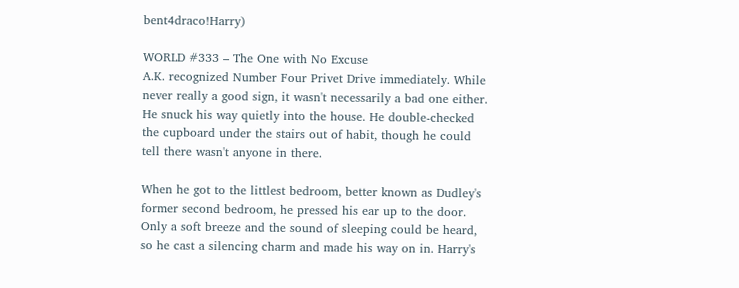bent4draco!Harry)

WORLD #333 – The One with No Excuse
A.K. recognized Number Four Privet Drive immediately. While never really a good sign, it wasn't necessarily a bad one either. He snuck his way quietly into the house. He double-checked the cupboard under the stairs out of habit, though he could tell there wasn't anyone in there.

When he got to the littlest bedroom, better known as Dudley's former second bedroom, he pressed his ear up to the door. Only a soft breeze and the sound of sleeping could be heard, so he cast a silencing charm and made his way on in. Harry's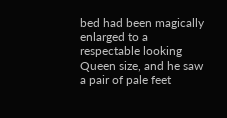bed had been magically enlarged to a respectable looking Queen size, and he saw a pair of pale feet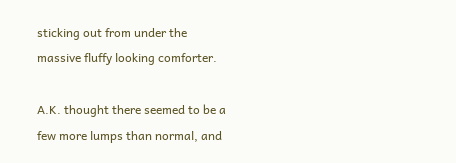sticking out from under the massive fluffy looking comforter.

A.K. thought there seemed to be a few more lumps than normal, and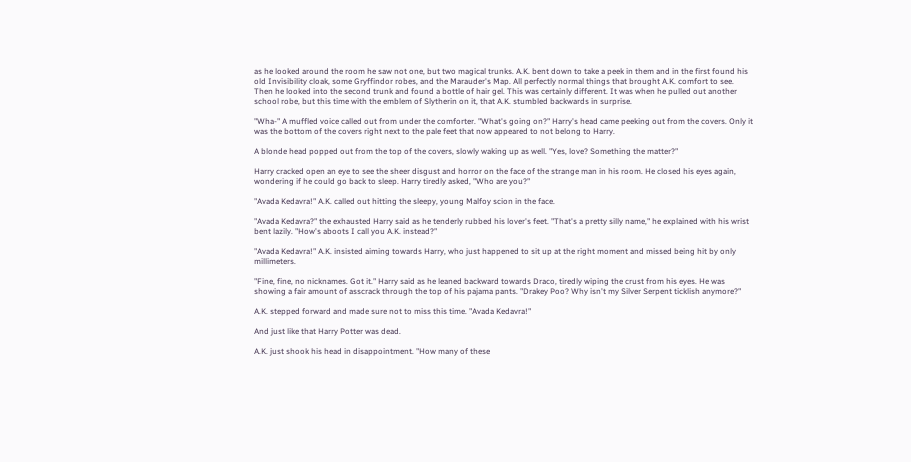as he looked around the room he saw not one, but two magical trunks. A.K. bent down to take a peek in them and in the first found his old Invisibility cloak, some Gryffindor robes, and the Marauder's Map. All perfectly normal things that brought A.K. comfort to see. Then he looked into the second trunk and found a bottle of hair gel. This was certainly different. It was when he pulled out another school robe, but this time with the emblem of Slytherin on it, that A.K. stumbled backwards in surprise.

"Wha-" A muffled voice called out from under the comforter. "What's going on?" Harry's head came peeking out from the covers. Only it was the bottom of the covers right next to the pale feet that now appeared to not belong to Harry.

A blonde head popped out from the top of the covers, slowly waking up as well. "Yes, love? Something the matter?"

Harry cracked open an eye to see the sheer disgust and horror on the face of the strange man in his room. He closed his eyes again, wondering if he could go back to sleep. Harry tiredly asked, "Who are you?"

"Avada Kedavra!" A.K. called out hitting the sleepy, young Malfoy scion in the face.

"Avada Kedavra?" the exhausted Harry said as he tenderly rubbed his lover's feet. "That's a pretty silly name," he explained with his wrist bent lazily. "How's aboots I call you A.K. instead?"

"Avada Kedavra!" A.K. insisted aiming towards Harry, who just happened to sit up at the right moment and missed being hit by only millimeters.

"Fine, fine, no nicknames. Got it." Harry said as he leaned backward towards Draco, tiredly wiping the crust from his eyes. He was showing a fair amount of asscrack through the top of his pajama pants. "Drakey Poo? Why isn't my Silver Serpent ticklish anymore?"

A.K. stepped forward and made sure not to miss this time. "Avada Kedavra!"

And just like that Harry Potter was dead.

A.K. just shook his head in disappointment. "How many of these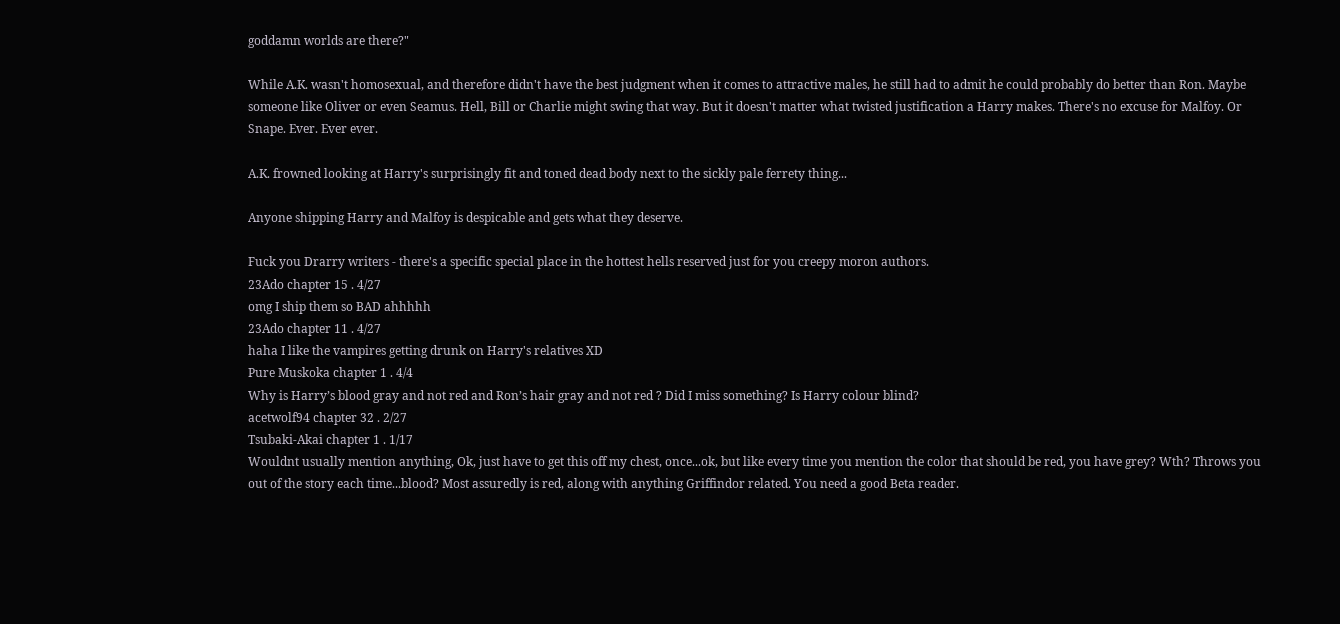goddamn worlds are there?"

While A.K. wasn't homosexual, and therefore didn't have the best judgment when it comes to attractive males, he still had to admit he could probably do better than Ron. Maybe someone like Oliver or even Seamus. Hell, Bill or Charlie might swing that way. But it doesn't matter what twisted justification a Harry makes. There's no excuse for Malfoy. Or Snape. Ever. Ever ever.

A.K. frowned looking at Harry's surprisingly fit and toned dead body next to the sickly pale ferrety thing...

Anyone shipping Harry and Malfoy is despicable and gets what they deserve.

Fuck you Drarry writers - there's a specific special place in the hottest hells reserved just for you creepy moron authors.
23Ado chapter 15 . 4/27
omg I ship them so BAD ahhhhh
23Ado chapter 11 . 4/27
haha I like the vampires getting drunk on Harry's relatives XD
Pure Muskoka chapter 1 . 4/4
Why is Harry’s blood gray and not red and Ron’s hair gray and not red ? Did I miss something? Is Harry colour blind?
acetwolf94 chapter 32 . 2/27
Tsubaki-Akai chapter 1 . 1/17
Wouldnt usually mention anything, Ok, just have to get this off my chest, once...ok, but like every time you mention the color that should be red, you have grey? Wth? Throws you out of the story each time...blood? Most assuredly is red, along with anything Griffindor related. You need a good Beta reader.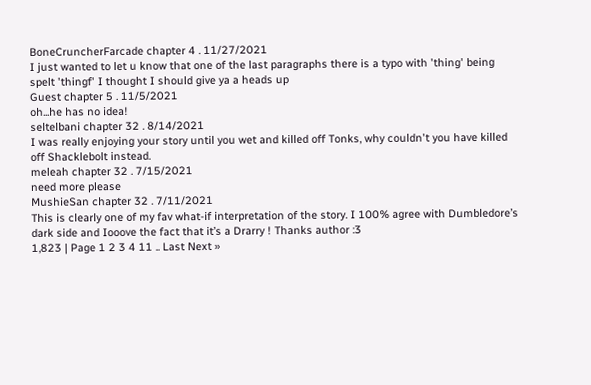BoneCruncherFarcade chapter 4 . 11/27/2021
I just wanted to let u know that one of the last paragraphs there is a typo with 'thing' being spelt 'thingf' I thought I should give ya a heads up
Guest chapter 5 . 11/5/2021
oh...he has no idea!
seltelbani chapter 32 . 8/14/2021
I was really enjoying your story until you wet and killed off Tonks, why couldn't you have killed off Shacklebolt instead.
meleah chapter 32 . 7/15/2021
need more please
MushieSan chapter 32 . 7/11/2021
This is clearly one of my fav what-if interpretation of the story. I 100% agree with Dumbledore’s dark side and Iooove the fact that it’s a Drarry ! Thanks author :3
1,823 | Page 1 2 3 4 11 .. Last Next »